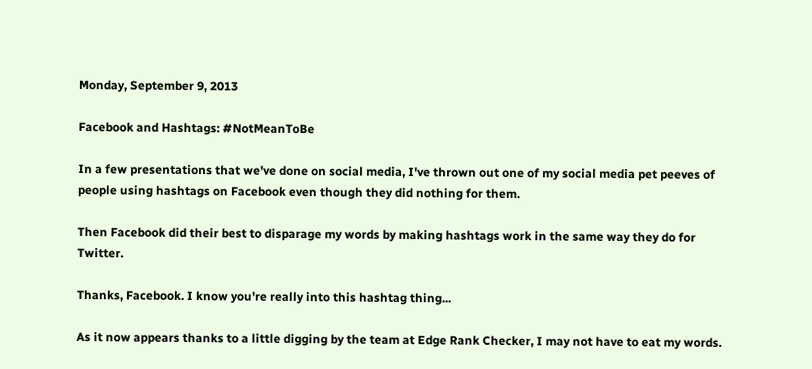Monday, September 9, 2013

Facebook and Hashtags: #NotMeanToBe

In a few presentations that we've done on social media, I've thrown out one of my social media pet peeves of people using hashtags on Facebook even though they did nothing for them.

Then Facebook did their best to disparage my words by making hashtags work in the same way they do for Twitter.

Thanks, Facebook. I know you're really into this hashtag thing...

As it now appears thanks to a little digging by the team at Edge Rank Checker, I may not have to eat my words.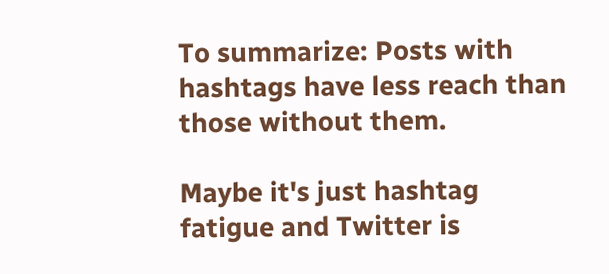To summarize: Posts with hashtags have less reach than those without them.

Maybe it's just hashtag fatigue and Twitter is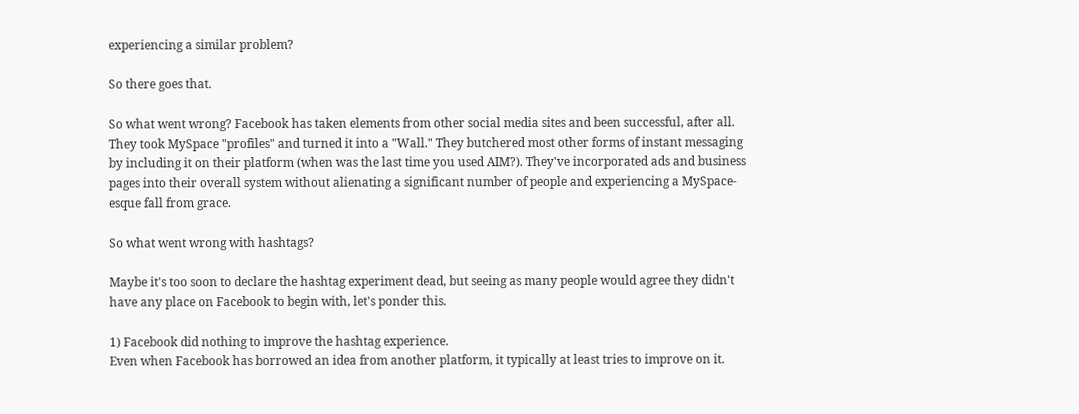experiencing a similar problem?

So there goes that.

So what went wrong? Facebook has taken elements from other social media sites and been successful, after all. They took MySpace "profiles" and turned it into a "Wall." They butchered most other forms of instant messaging by including it on their platform (when was the last time you used AIM?). They've incorporated ads and business pages into their overall system without alienating a significant number of people and experiencing a MySpace-esque fall from grace.

So what went wrong with hashtags?

Maybe it's too soon to declare the hashtag experiment dead, but seeing as many people would agree they didn't have any place on Facebook to begin with, let's ponder this.

1) Facebook did nothing to improve the hashtag experience.
Even when Facebook has borrowed an idea from another platform, it typically at least tries to improve on it.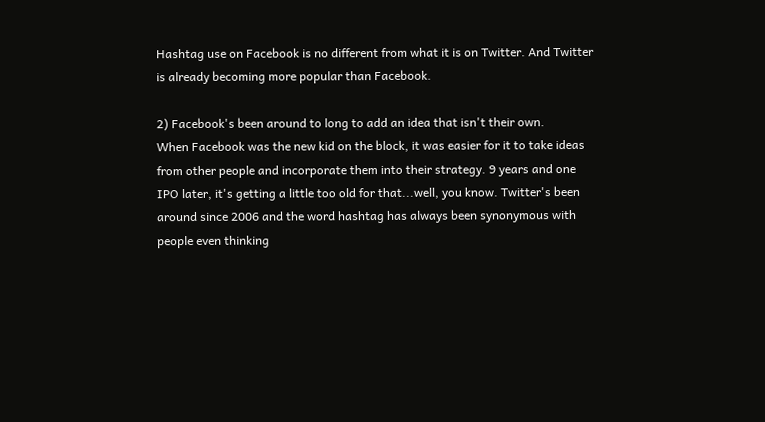Hashtag use on Facebook is no different from what it is on Twitter. And Twitter is already becoming more popular than Facebook.

2) Facebook's been around to long to add an idea that isn't their own.
When Facebook was the new kid on the block, it was easier for it to take ideas from other people and incorporate them into their strategy. 9 years and one IPO later, it's getting a little too old for that...well, you know. Twitter's been around since 2006 and the word hashtag has always been synonymous with people even thinking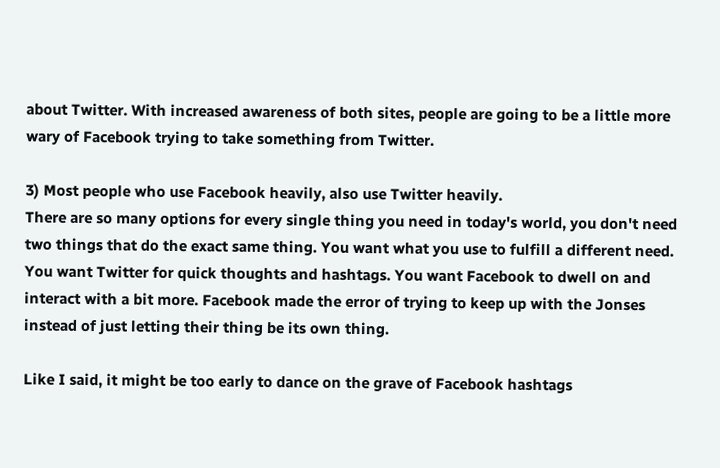about Twitter. With increased awareness of both sites, people are going to be a little more wary of Facebook trying to take something from Twitter.

3) Most people who use Facebook heavily, also use Twitter heavily.
There are so many options for every single thing you need in today's world, you don't need two things that do the exact same thing. You want what you use to fulfill a different need. You want Twitter for quick thoughts and hashtags. You want Facebook to dwell on and interact with a bit more. Facebook made the error of trying to keep up with the Jonses instead of just letting their thing be its own thing.

Like I said, it might be too early to dance on the grave of Facebook hashtags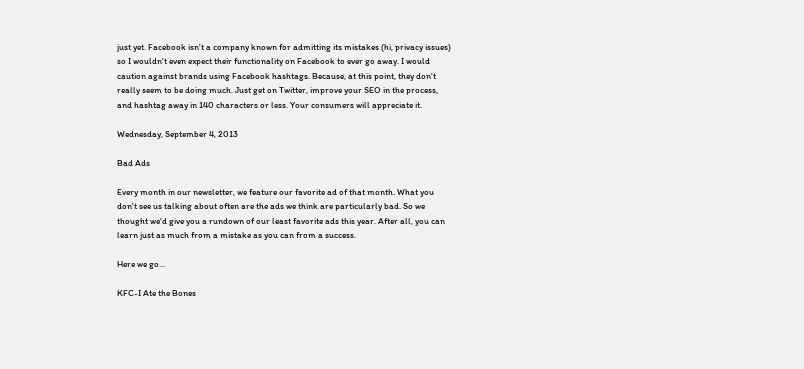just yet. Facebook isn't a company known for admitting its mistakes (hi, privacy issues) so I wouldn't even expect their functionality on Facebook to ever go away. I would caution against brands using Facebook hashtags. Because, at this point, they don't really seem to be doing much. Just get on Twitter, improve your SEO in the process, and hashtag away in 140 characters or less. Your consumers will appreciate it.

Wednesday, September 4, 2013

Bad Ads

Every month in our newsletter, we feature our favorite ad of that month. What you don't see us talking about often are the ads we think are particularly bad. So we thought we'd give you a rundown of our least favorite ads this year. After all, you can learn just as much from a mistake as you can from a success.

Here we go...

KFC-I Ate the Bones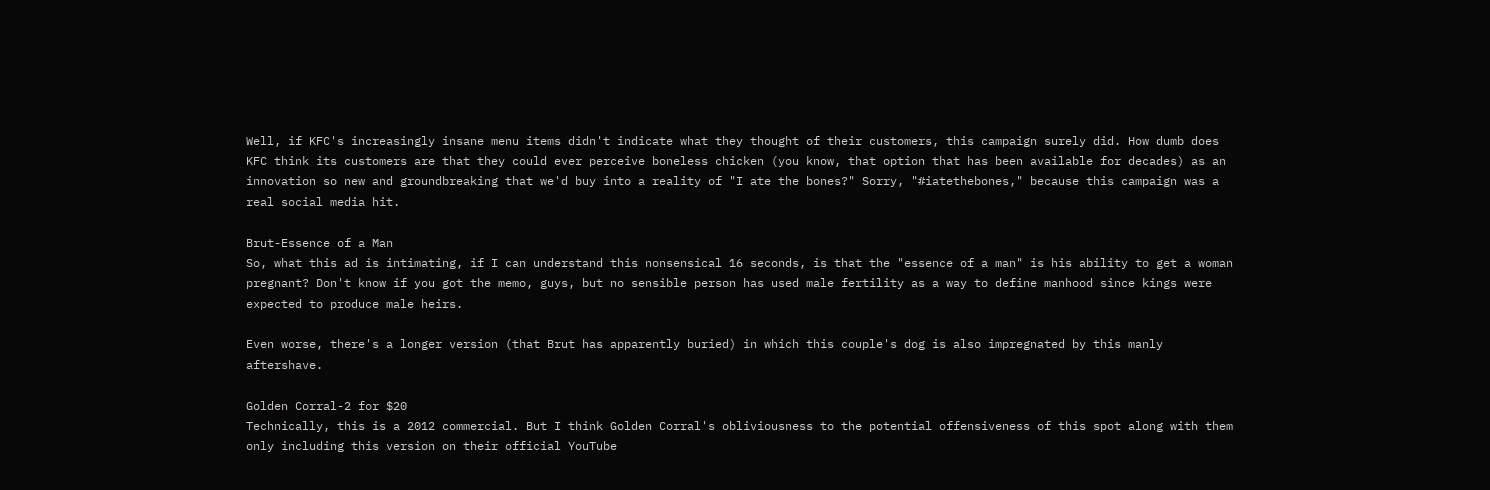Well, if KFC's increasingly insane menu items didn't indicate what they thought of their customers, this campaign surely did. How dumb does KFC think its customers are that they could ever perceive boneless chicken (you know, that option that has been available for decades) as an innovation so new and groundbreaking that we'd buy into a reality of "I ate the bones?" Sorry, "#iatethebones," because this campaign was a real social media hit.

Brut-Essence of a Man
So, what this ad is intimating, if I can understand this nonsensical 16 seconds, is that the "essence of a man" is his ability to get a woman pregnant? Don't know if you got the memo, guys, but no sensible person has used male fertility as a way to define manhood since kings were expected to produce male heirs.

Even worse, there's a longer version (that Brut has apparently buried) in which this couple's dog is also impregnated by this manly aftershave.

Golden Corral-2 for $20
Technically, this is a 2012 commercial. But I think Golden Corral's obliviousness to the potential offensiveness of this spot along with them only including this version on their official YouTube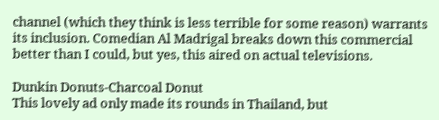channel (which they think is less terrible for some reason) warrants its inclusion. Comedian Al Madrigal breaks down this commercial better than I could, but yes, this aired on actual televisions.

Dunkin Donuts-Charcoal Donut
This lovely ad only made its rounds in Thailand, but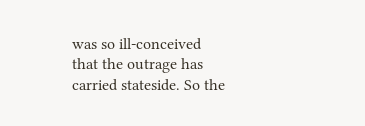was so ill-conceived that the outrage has carried stateside. So the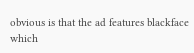obvious is that the ad features blackface which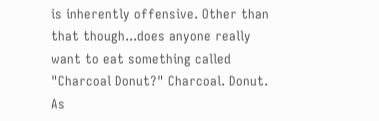is inherently offensive. Other than that though...does anyone really want to eat something called "Charcoal Donut?" Charcoal. Donut. As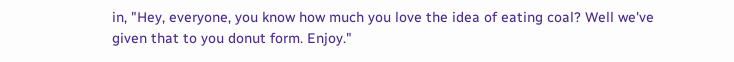in, "Hey, everyone, you know how much you love the idea of eating coal? Well we've given that to you donut form. Enjoy."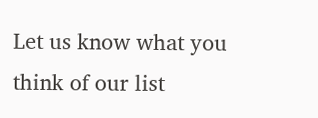Let us know what you think of our list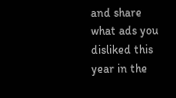and share what ads you disliked this year in the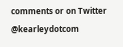comments or on Twitter @kearleydotcom